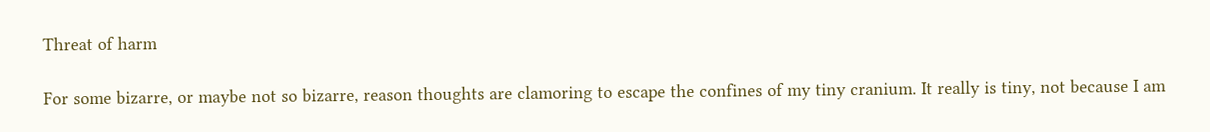Threat of harm

For some bizarre, or maybe not so bizarre, reason thoughts are clamoring to escape the confines of my tiny cranium. It really is tiny, not because I am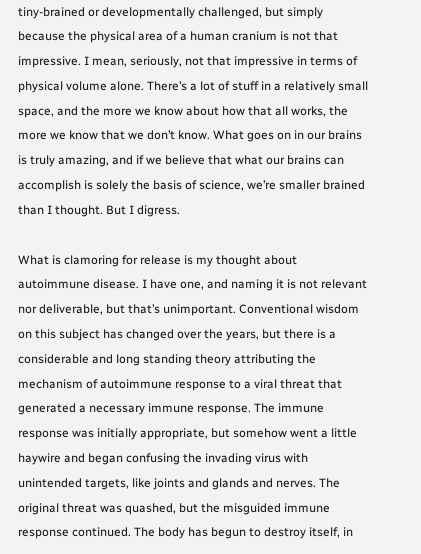tiny-brained or developmentally challenged, but simply because the physical area of a human cranium is not that impressive. I mean, seriously, not that impressive in terms of physical volume alone. There’s a lot of stuff in a relatively small space, and the more we know about how that all works, the more we know that we don’t know. What goes on in our brains is truly amazing, and if we believe that what our brains can accomplish is solely the basis of science, we’re smaller brained than I thought. But I digress.

What is clamoring for release is my thought about autoimmune disease. I have one, and naming it is not relevant nor deliverable, but that’s unimportant. Conventional wisdom on this subject has changed over the years, but there is a considerable and long standing theory attributing the mechanism of autoimmune response to a viral threat that generated a necessary immune response. The immune response was initially appropriate, but somehow went a little haywire and began confusing the invading virus with unintended targets, like joints and glands and nerves. The original threat was quashed, but the misguided immune response continued. The body has begun to destroy itself, in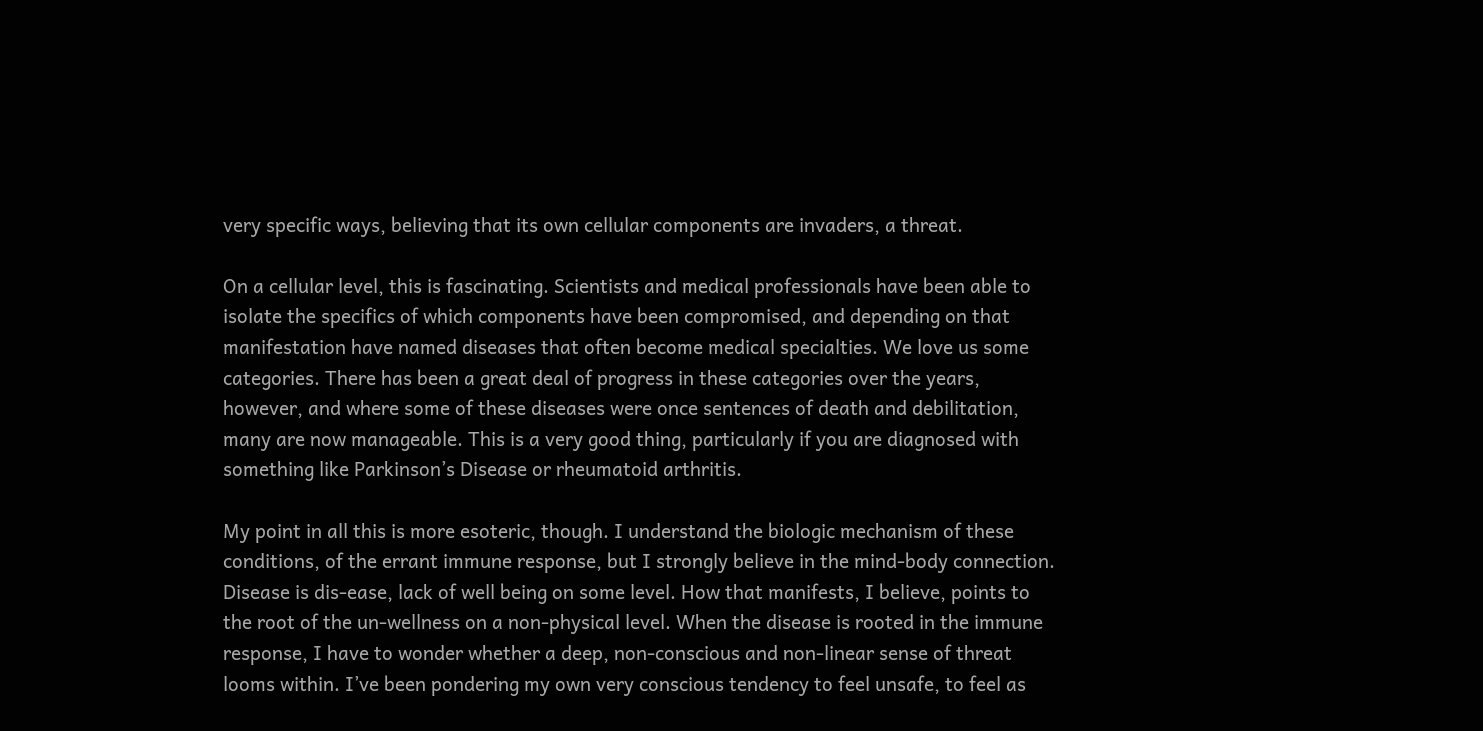very specific ways, believing that its own cellular components are invaders, a threat.

On a cellular level, this is fascinating. Scientists and medical professionals have been able to isolate the specifics of which components have been compromised, and depending on that manifestation have named diseases that often become medical specialties. We love us some categories. There has been a great deal of progress in these categories over the years, however, and where some of these diseases were once sentences of death and debilitation, many are now manageable. This is a very good thing, particularly if you are diagnosed with something like Parkinson’s Disease or rheumatoid arthritis.

My point in all this is more esoteric, though. I understand the biologic mechanism of these conditions, of the errant immune response, but I strongly believe in the mind-body connection. Disease is dis-ease, lack of well being on some level. How that manifests, I believe, points to the root of the un-wellness on a non-physical level. When the disease is rooted in the immune response, I have to wonder whether a deep, non-conscious and non-linear sense of threat looms within. I’ve been pondering my own very conscious tendency to feel unsafe, to feel as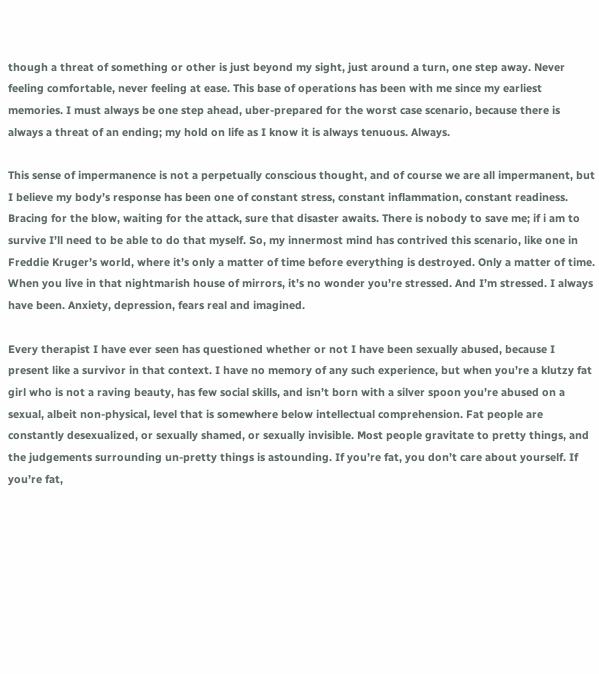though a threat of something or other is just beyond my sight, just around a turn, one step away. Never feeling comfortable, never feeling at ease. This base of operations has been with me since my earliest memories. I must always be one step ahead, uber-prepared for the worst case scenario, because there is always a threat of an ending; my hold on life as I know it is always tenuous. Always.

This sense of impermanence is not a perpetually conscious thought, and of course we are all impermanent, but I believe my body’s response has been one of constant stress, constant inflammation, constant readiness. Bracing for the blow, waiting for the attack, sure that disaster awaits. There is nobody to save me; if i am to survive I’ll need to be able to do that myself. So, my innermost mind has contrived this scenario, like one in Freddie Kruger’s world, where it’s only a matter of time before everything is destroyed. Only a matter of time. When you live in that nightmarish house of mirrors, it’s no wonder you’re stressed. And I’m stressed. I always have been. Anxiety, depression, fears real and imagined.

Every therapist I have ever seen has questioned whether or not I have been sexually abused, because I present like a survivor in that context. I have no memory of any such experience, but when you’re a klutzy fat girl who is not a raving beauty, has few social skills, and isn’t born with a silver spoon you’re abused on a sexual, albeit non-physical, level that is somewhere below intellectual comprehension. Fat people are constantly desexualized, or sexually shamed, or sexually invisible. Most people gravitate to pretty things, and the judgements surrounding un-pretty things is astounding. If you’re fat, you don’t care about yourself. If you’re fat,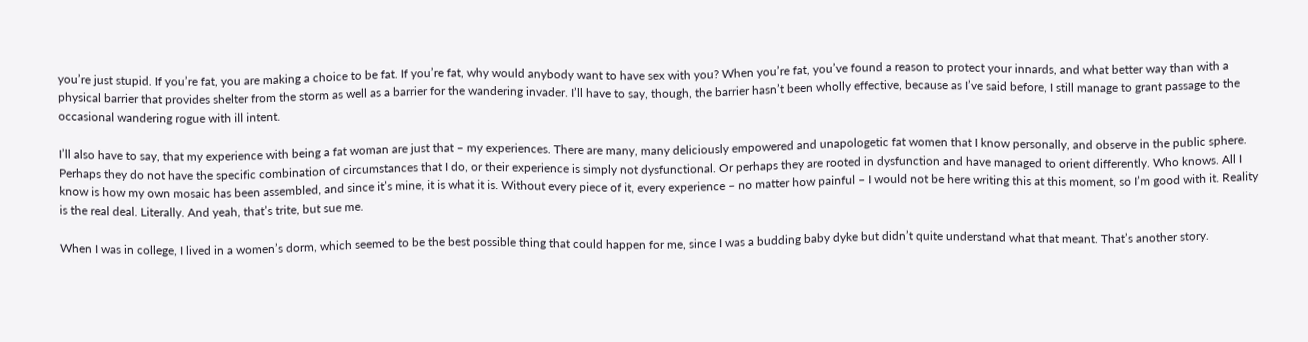you’re just stupid. If you’re fat, you are making a choice to be fat. If you’re fat, why would anybody want to have sex with you? When you’re fat, you’ve found a reason to protect your innards, and what better way than with a physical barrier that provides shelter from the storm as well as a barrier for the wandering invader. I’ll have to say, though, the barrier hasn’t been wholly effective, because as I’ve said before, I still manage to grant passage to the occasional wandering rogue with ill intent.

I’ll also have to say, that my experience with being a fat woman are just that – my experiences. There are many, many deliciously empowered and unapologetic fat women that I know personally, and observe in the public sphere. Perhaps they do not have the specific combination of circumstances that I do, or their experience is simply not dysfunctional. Or perhaps they are rooted in dysfunction and have managed to orient differently. Who knows. All I know is how my own mosaic has been assembled, and since it’s mine, it is what it is. Without every piece of it, every experience – no matter how painful – I would not be here writing this at this moment, so I’m good with it. Reality is the real deal. Literally. And yeah, that’s trite, but sue me.

When I was in college, I lived in a women’s dorm, which seemed to be the best possible thing that could happen for me, since I was a budding baby dyke but didn’t quite understand what that meant. That’s another story.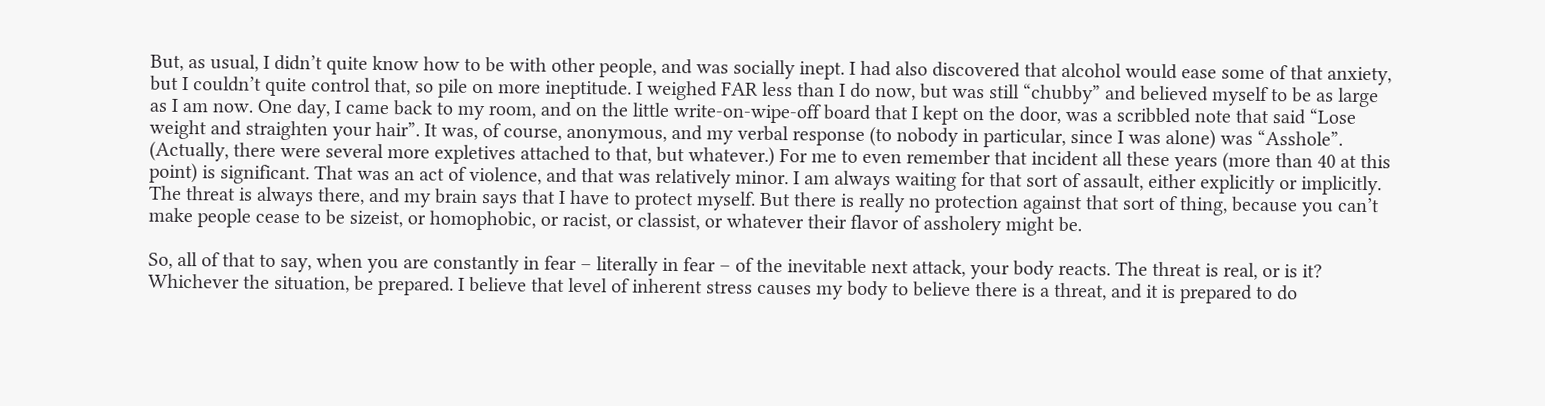But, as usual, I didn’t quite know how to be with other people, and was socially inept. I had also discovered that alcohol would ease some of that anxiety, but I couldn’t quite control that, so pile on more ineptitude. I weighed FAR less than I do now, but was still “chubby” and believed myself to be as large as I am now. One day, I came back to my room, and on the little write-on-wipe-off board that I kept on the door, was a scribbled note that said “Lose weight and straighten your hair”. It was, of course, anonymous, and my verbal response (to nobody in particular, since I was alone) was “Asshole”. (Actually, there were several more expletives attached to that, but whatever.) For me to even remember that incident all these years (more than 40 at this point) is significant. That was an act of violence, and that was relatively minor. I am always waiting for that sort of assault, either explicitly or implicitly. The threat is always there, and my brain says that I have to protect myself. But there is really no protection against that sort of thing, because you can’t make people cease to be sizeist, or homophobic, or racist, or classist, or whatever their flavor of assholery might be.

So, all of that to say, when you are constantly in fear – literally in fear – of the inevitable next attack, your body reacts. The threat is real, or is it? Whichever the situation, be prepared. I believe that level of inherent stress causes my body to believe there is a threat, and it is prepared to do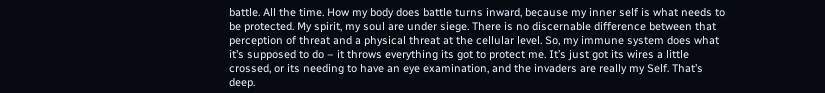battle. All the time. How my body does battle turns inward, because my inner self is what needs to be protected. My spirit, my soul are under siege. There is no discernable difference between that perception of threat and a physical threat at the cellular level. So, my immune system does what it’s supposed to do – it throws everything its got to protect me. It’s just got its wires a little crossed, or its needing to have an eye examination, and the invaders are really my Self. That’s deep.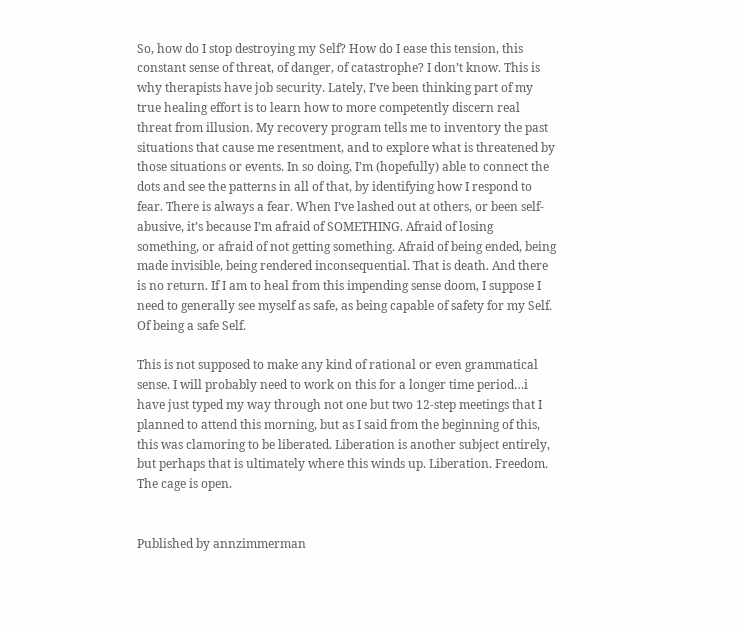So, how do I stop destroying my Self? How do I ease this tension, this constant sense of threat, of danger, of catastrophe? I don’t know. This is why therapists have job security. Lately, I’ve been thinking part of my true healing effort is to learn how to more competently discern real threat from illusion. My recovery program tells me to inventory the past situations that cause me resentment, and to explore what is threatened by those situations or events. In so doing, I’m (hopefully) able to connect the dots and see the patterns in all of that, by identifying how I respond to fear. There is always a fear. When I’ve lashed out at others, or been self-abusive, it’s because I’m afraid of SOMETHING. Afraid of losing something, or afraid of not getting something. Afraid of being ended, being made invisible, being rendered inconsequential. That is death. And there is no return. If I am to heal from this impending sense doom, I suppose I need to generally see myself as safe, as being capable of safety for my Self. Of being a safe Self.

This is not supposed to make any kind of rational or even grammatical sense. I will probably need to work on this for a longer time period…i have just typed my way through not one but two 12-step meetings that I planned to attend this morning, but as I said from the beginning of this, this was clamoring to be liberated. Liberation is another subject entirely, but perhaps that is ultimately where this winds up. Liberation. Freedom. The cage is open.


Published by annzimmerman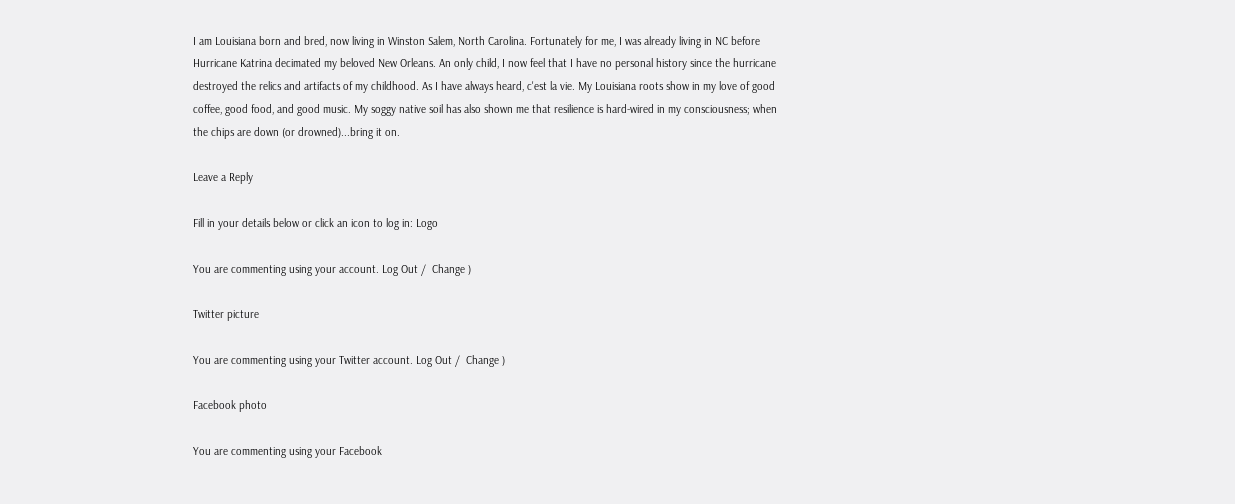I am Louisiana born and bred, now living in Winston Salem, North Carolina. Fortunately for me, I was already living in NC before Hurricane Katrina decimated my beloved New Orleans. An only child, I now feel that I have no personal history since the hurricane destroyed the relics and artifacts of my childhood. As I have always heard, c'est la vie. My Louisiana roots show in my love of good coffee, good food, and good music. My soggy native soil has also shown me that resilience is hard-wired in my consciousness; when the chips are down (or drowned)...bring it on.

Leave a Reply

Fill in your details below or click an icon to log in: Logo

You are commenting using your account. Log Out /  Change )

Twitter picture

You are commenting using your Twitter account. Log Out /  Change )

Facebook photo

You are commenting using your Facebook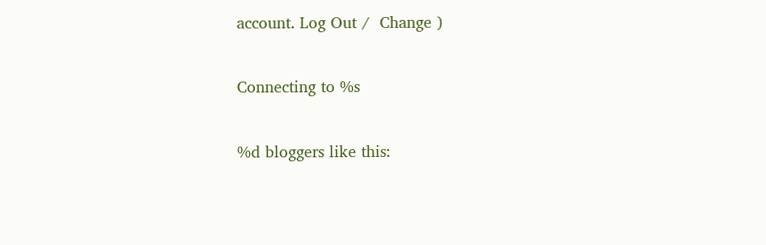account. Log Out /  Change )

Connecting to %s

%d bloggers like this: